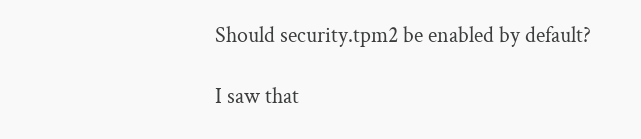Should security.tpm2 be enabled by default?

I saw that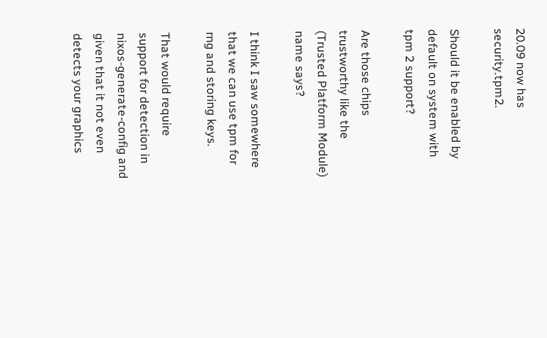20.09 now has security.tpm2.

Should it be enabled by default on system with tpm 2 support?

Are those chips trustworthy like the (Trusted Platform Module) name says?

I think I saw somewhere that we can use tpm for rng and storing keys.

That would require support for detection in nixos-generate-config and given that it not even detects your graphics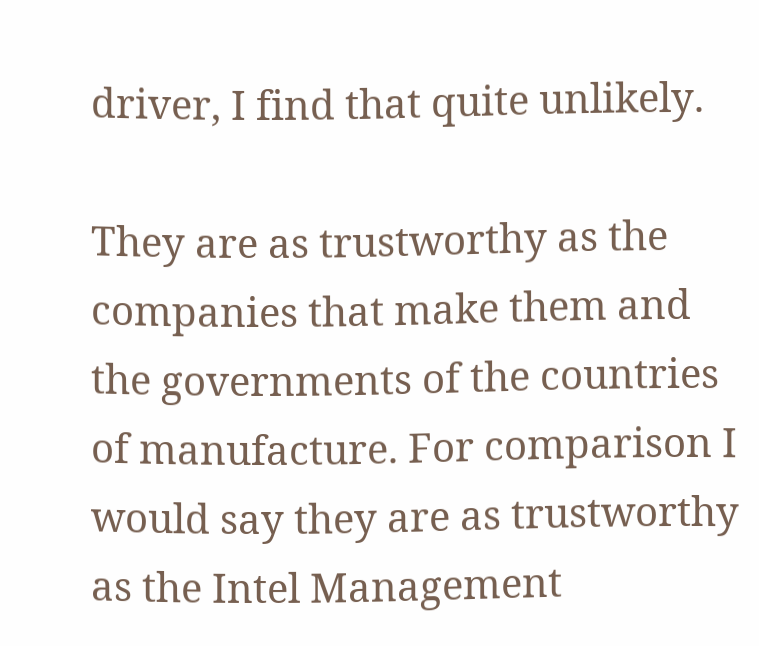driver, I find that quite unlikely.

They are as trustworthy as the companies that make them and the governments of the countries of manufacture. For comparison I would say they are as trustworthy as the Intel Management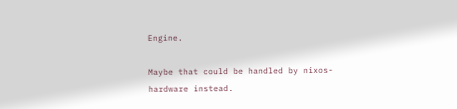Engine.

Maybe that could be handled by nixos-hardware instead.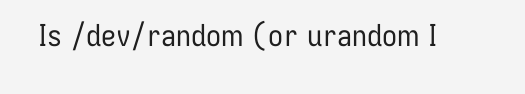Is /dev/random (or urandom I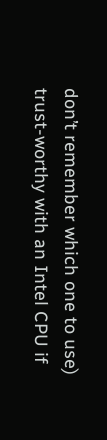don’t remember which one to use) trust-worthy with an Intel CPU if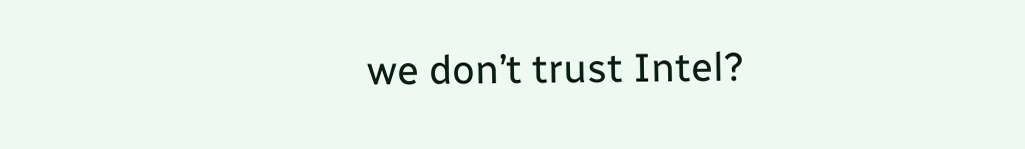we don’t trust Intel?